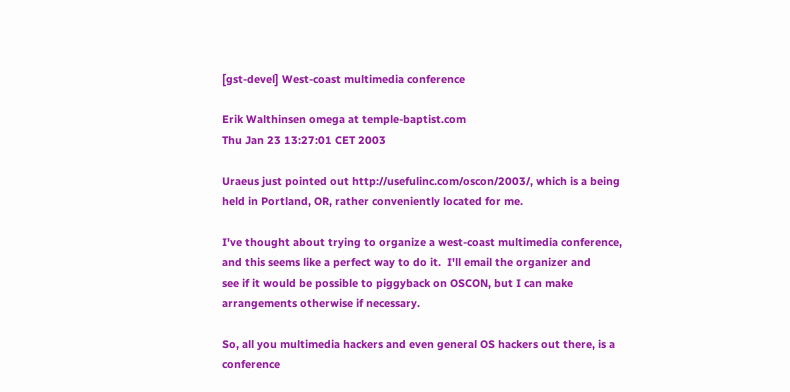[gst-devel] West-coast multimedia conference

Erik Walthinsen omega at temple-baptist.com
Thu Jan 23 13:27:01 CET 2003

Uraeus just pointed out http://usefulinc.com/oscon/2003/, which is a being
held in Portland, OR, rather conveniently located for me.

I've thought about trying to organize a west-coast multimedia conference,
and this seems like a perfect way to do it.  I'll email the organizer and
see if it would be possible to piggyback on OSCON, but I can make
arrangements otherwise if necessary.

So, all you multimedia hackers and even general OS hackers out there, is a
conference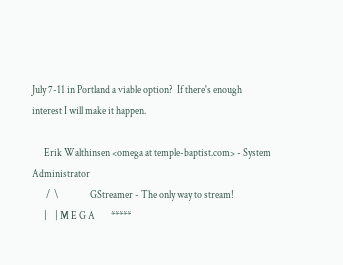July 7-11 in Portland a viable option?  If there's enough
interest I will make it happen.

      Erik Walthinsen <omega at temple-baptist.com> - System Administrator
       /  \                GStreamer - The only way to stream!
      |    | M E G A        *****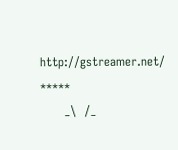http://gstreamer.net/ *****
      _\  /_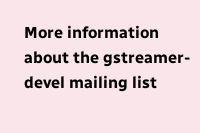More information about the gstreamer-devel mailing list